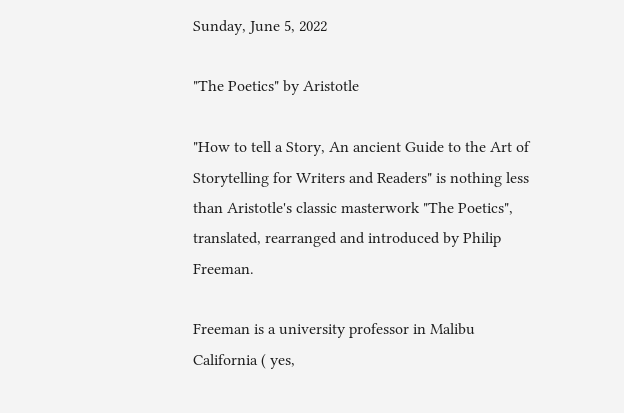Sunday, June 5, 2022

"The Poetics" by Aristotle

"How to tell a Story, An ancient Guide to the Art of Storytelling for Writers and Readers" is nothing less than Aristotle's classic masterwork "The Poetics", translated, rearranged and introduced by Philip Freeman.

Freeman is a university professor in Malibu California ( yes,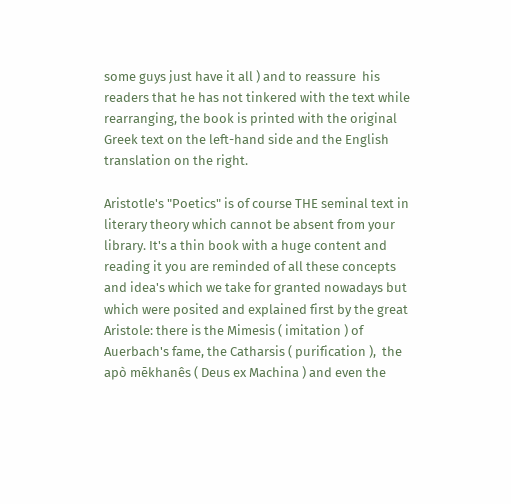some guys just have it all ) and to reassure  his readers that he has not tinkered with the text while rearranging, the book is printed with the original Greek text on the left-hand side and the English translation on the right.

Aristotle's "Poetics" is of course THE seminal text in literary theory which cannot be absent from your library. It's a thin book with a huge content and reading it you are reminded of all these concepts and idea's which we take for granted nowadays but which were posited and explained first by the great Aristole: there is the Mimesis ( imitation ) of Auerbach's fame, the Catharsis ( purification ),  the apò mēkhanês ( Deus ex Machina ) and even the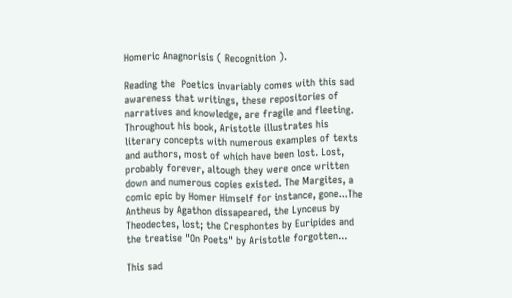Homeric Anagnorisis ( Recognition ).

Reading the  Poetics invariably comes with this sad awareness that writings, these repositories of  narratives and knowledge, are fragile and fleeting. Throughout his book, Aristotle illustrates his literary concepts with numerous examples of texts and authors, most of which have been lost. Lost, probably forever, altough they were once written down and numerous copies existed. The Margites, a comic epic by Homer Himself for instance, gone...The Antheus by Agathon dissapeared, the Lynceus by Theodectes, lost; the Cresphontes by Euripides and the treatise "On Poets" by Aristotle forgotten...

This sad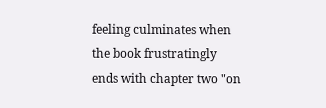feeling culminates when the book frustratingly ends with chapter two "on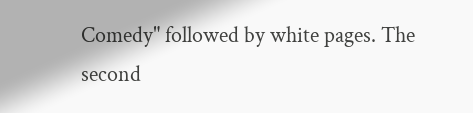Comedy" followed by white pages. The second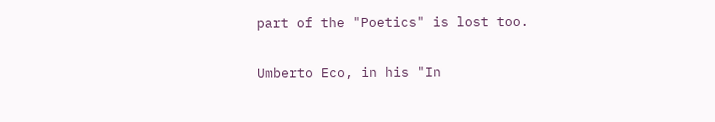part of the "Poetics" is lost too.

Umberto Eco, in his "In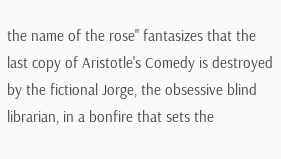the name of the rose" fantasizes that the last copy of Aristotle's Comedy is destroyed by the fictional Jorge, the obsessive blind librarian, in a bonfire that sets the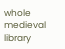whole medieval library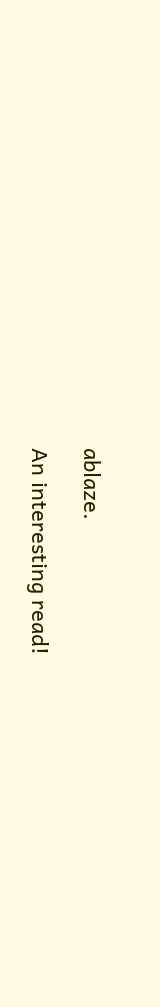ablaze.

An interesting read!